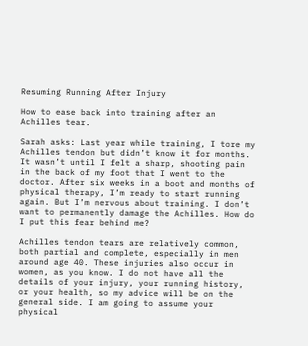Resuming Running After Injury

How to ease back into training after an Achilles tear.

Sarah asks: Last year while training, I tore my Achilles tendon but didn’t know it for months. It wasn’t until I felt a sharp, shooting pain in the back of my foot that I went to the doctor. After six weeks in a boot and months of physical therapy, I’m ready to start running again. But I’m nervous about training. I don’t want to permanently damage the Achilles. How do I put this fear behind me?

Achilles tendon tears are relatively common, both partial and complete, especially in men around age 40. These injuries also occur in women, as you know. I do not have all the details of your injury, your running history, or your health, so my advice will be on the general side. I am going to assume your physical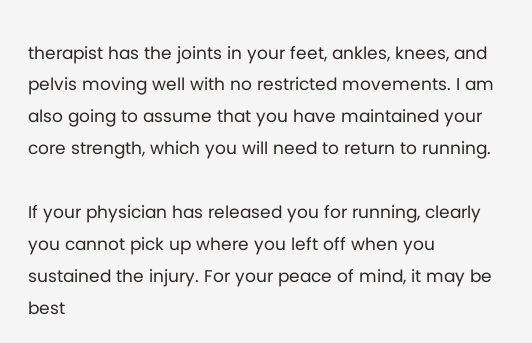therapist has the joints in your feet, ankles, knees, and pelvis moving well with no restricted movements. I am also going to assume that you have maintained your core strength, which you will need to return to running.

If your physician has released you for running, clearly you cannot pick up where you left off when you sustained the injury. For your peace of mind, it may be best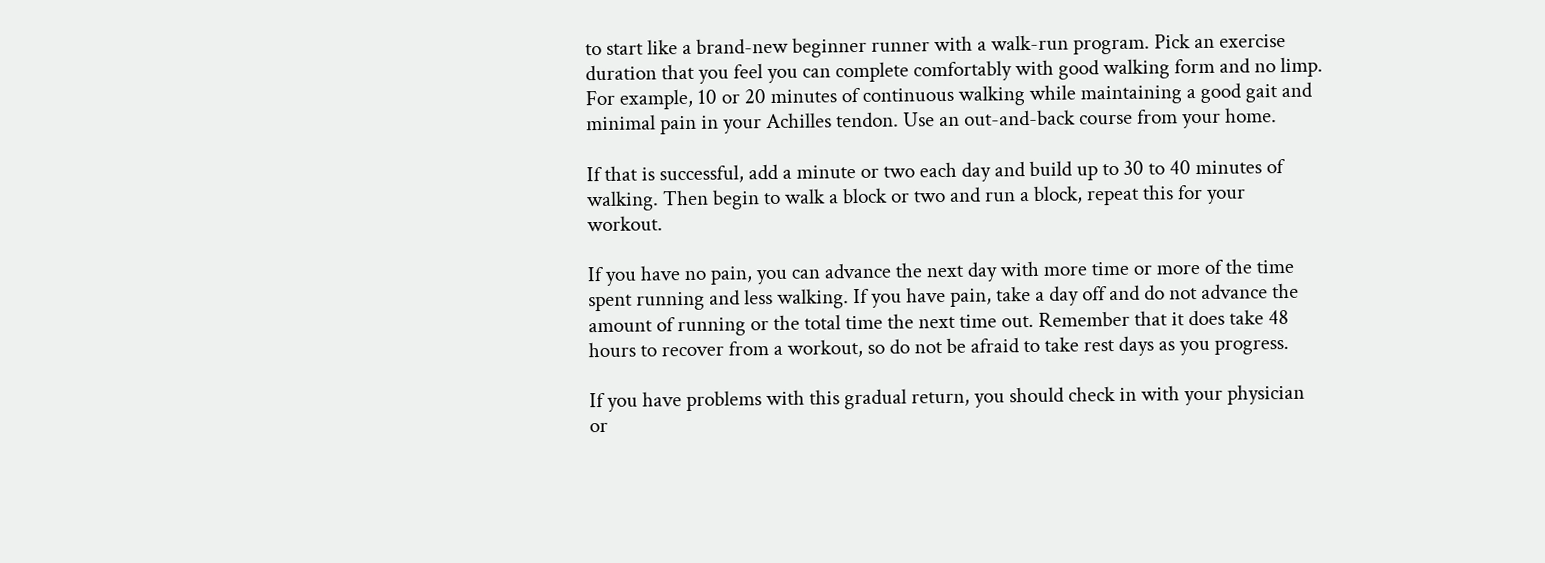to start like a brand-new beginner runner with a walk-run program. Pick an exercise duration that you feel you can complete comfortably with good walking form and no limp. For example, 10 or 20 minutes of continuous walking while maintaining a good gait and minimal pain in your Achilles tendon. Use an out-and-back course from your home.

If that is successful, add a minute or two each day and build up to 30 to 40 minutes of walking. Then begin to walk a block or two and run a block, repeat this for your workout.

If you have no pain, you can advance the next day with more time or more of the time spent running and less walking. If you have pain, take a day off and do not advance the amount of running or the total time the next time out. Remember that it does take 48 hours to recover from a workout, so do not be afraid to take rest days as you progress.

If you have problems with this gradual return, you should check in with your physician or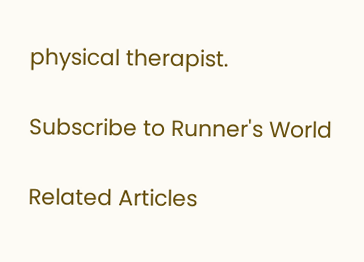physical therapist.

Subscribe to Runner's World

Related Articles